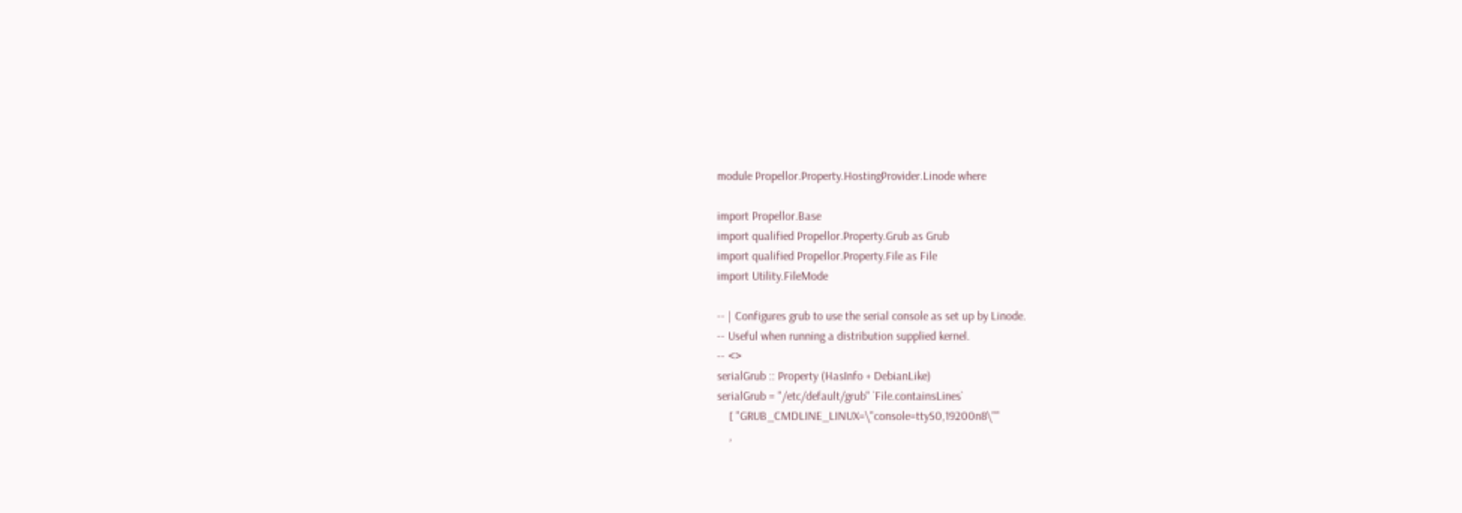module Propellor.Property.HostingProvider.Linode where

import Propellor.Base
import qualified Propellor.Property.Grub as Grub
import qualified Propellor.Property.File as File
import Utility.FileMode

-- | Configures grub to use the serial console as set up by Linode.
-- Useful when running a distribution supplied kernel.
-- <>
serialGrub :: Property (HasInfo + DebianLike)
serialGrub = "/etc/default/grub" `File.containsLines`
    [ "GRUB_CMDLINE_LINUX=\"console=ttyS0,19200n8\""
    ,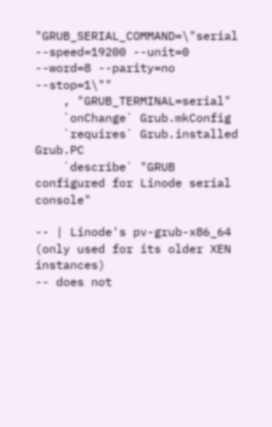"GRUB_SERIAL_COMMAND=\"serial --speed=19200 --unit=0 --word=8 --parity=no --stop=1\""
    , "GRUB_TERMINAL=serial"
    `onChange` Grub.mkConfig
    `requires` Grub.installed Grub.PC
    `describe` "GRUB configured for Linode serial console"

-- | Linode's pv-grub-x86_64 (only used for its older XEN instances)
-- does not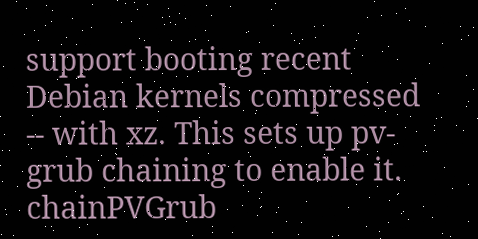support booting recent Debian kernels compressed
-- with xz. This sets up pv-grub chaining to enable it.
chainPVGrub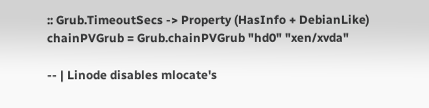:: Grub.TimeoutSecs -> Property (HasInfo + DebianLike)
chainPVGrub = Grub.chainPVGrub "hd0" "xen/xvda"

-- | Linode disables mlocate's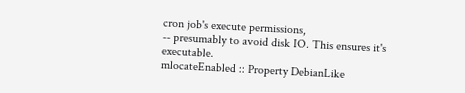cron job's execute permissions,
-- presumably to avoid disk IO. This ensures it's executable.
mlocateEnabled :: Property DebianLike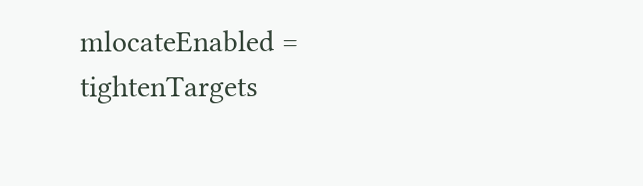mlocateEnabled = tightenTargets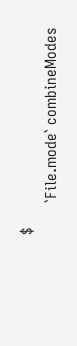$
        `File.mode` combineModes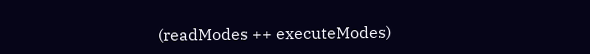(readModes ++ executeModes)